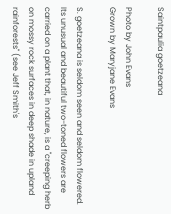Saintpaulia goetzeana

Photo by John Evans
Grown by Maryjane Evans

S. goetzeana is seldom seen and seldom flowered. Its unusual and beautiful two-toned flowers are carried on a plant that, in nature, is a "creeping herb on mossy rock surfaces in deep shade in upland rainforests" (see Jeff Smith's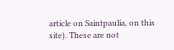article on Saintpaulia, on this site). These are not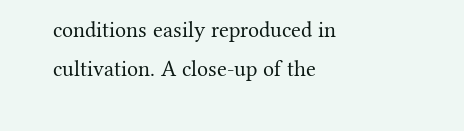conditions easily reproduced in cultivation. A close-up of the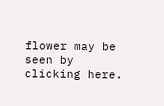flower may be seen by clicking here.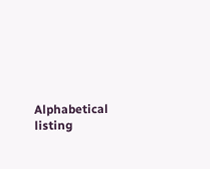Alphabetical listing